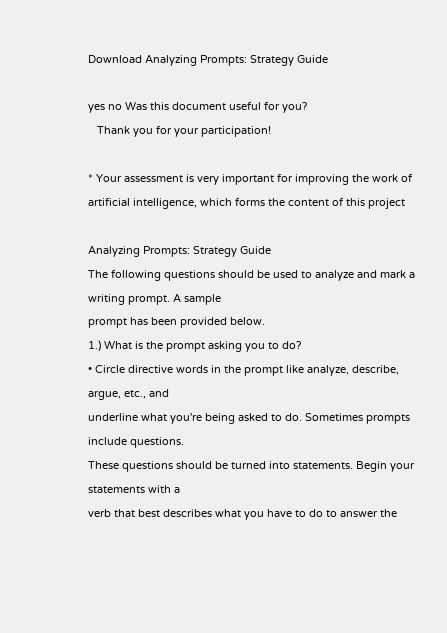Download Analyzing Prompts: Strategy Guide

yes no Was this document useful for you?
   Thank you for your participation!

* Your assessment is very important for improving the work of artificial intelligence, which forms the content of this project

Analyzing Prompts: Strategy Guide
The following questions should be used to analyze and mark a writing prompt. A sample
prompt has been provided below.
1.) What is the prompt asking you to do?
• Circle directive words in the prompt like analyze, describe, argue, etc., and
underline what you're being asked to do. Sometimes prompts include questions.
These questions should be turned into statements. Begin your statements with a
verb that best describes what you have to do to answer the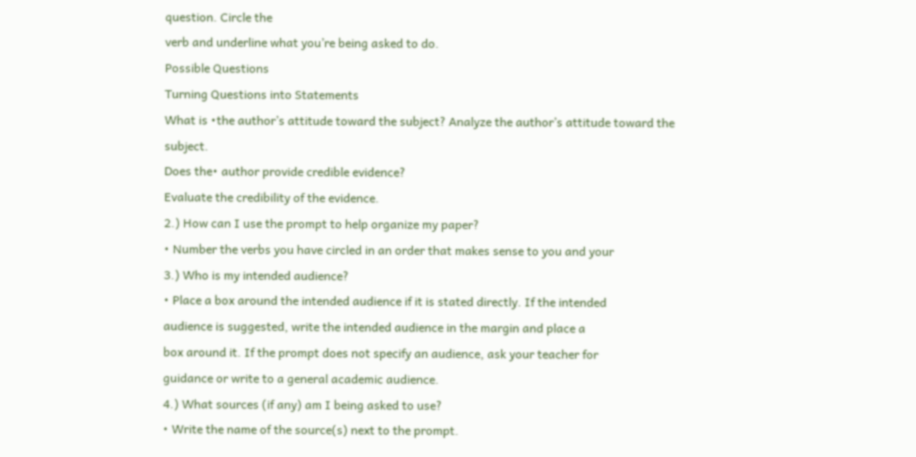question. Circle the
verb and underline what you’re being asked to do.
Possible Questions
Turning Questions into Statements
What is •the author’s attitude toward the subject? Analyze the author’s attitude toward the subject.
Does the• author provide credible evidence?
Evaluate the credibility of the evidence.
2.) How can I use the prompt to help organize my paper?
• Number the verbs you have circled in an order that makes sense to you and your
3.) Who is my intended audience?
• Place a box around the intended audience if it is stated directly. If the intended
audience is suggested, write the intended audience in the margin and place a
box around it. If the prompt does not specify an audience, ask your teacher for
guidance or write to a general academic audience.
4.) What sources (if any) am I being asked to use?
• Write the name of the source(s) next to the prompt.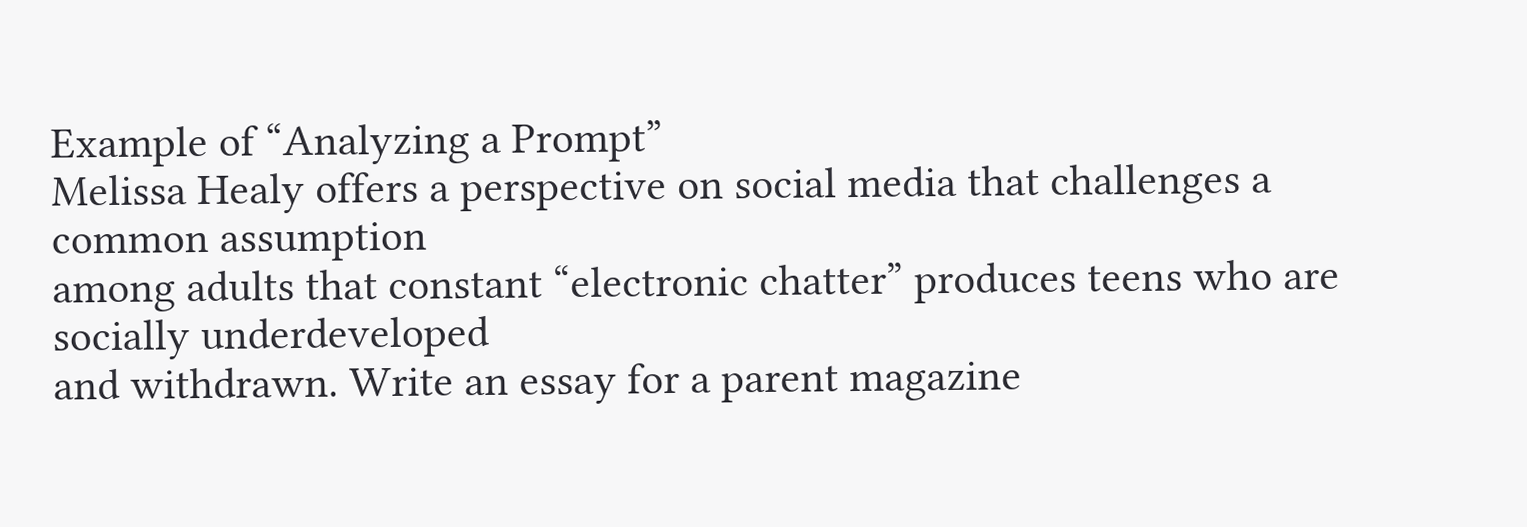Example of “Analyzing a Prompt”
Melissa Healy offers a perspective on social media that challenges a common assumption
among adults that constant “electronic chatter” produces teens who are socially underdeveloped
and withdrawn. Write an essay for a parent magazine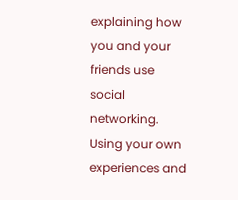explaining how you and your friends use
social networking. Using your own experiences and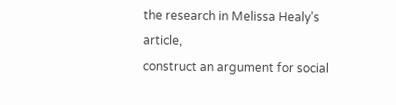the research in Melissa Healy’s article,
construct an argument for social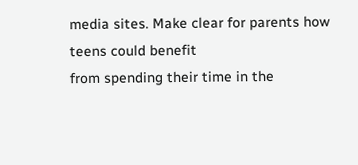media sites. Make clear for parents how teens could benefit
from spending their time in the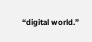“digital world.”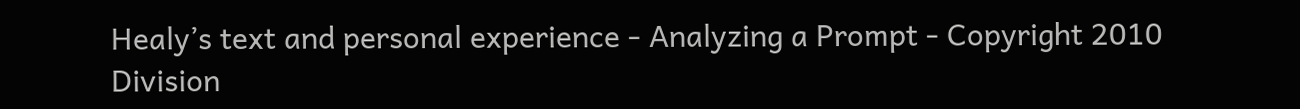Healy’s text and personal experience - Analyzing a Prompt - Copyright 2010
Division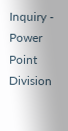Inquiry - Power Point
Division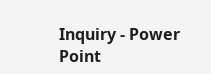Inquiry - Power Point